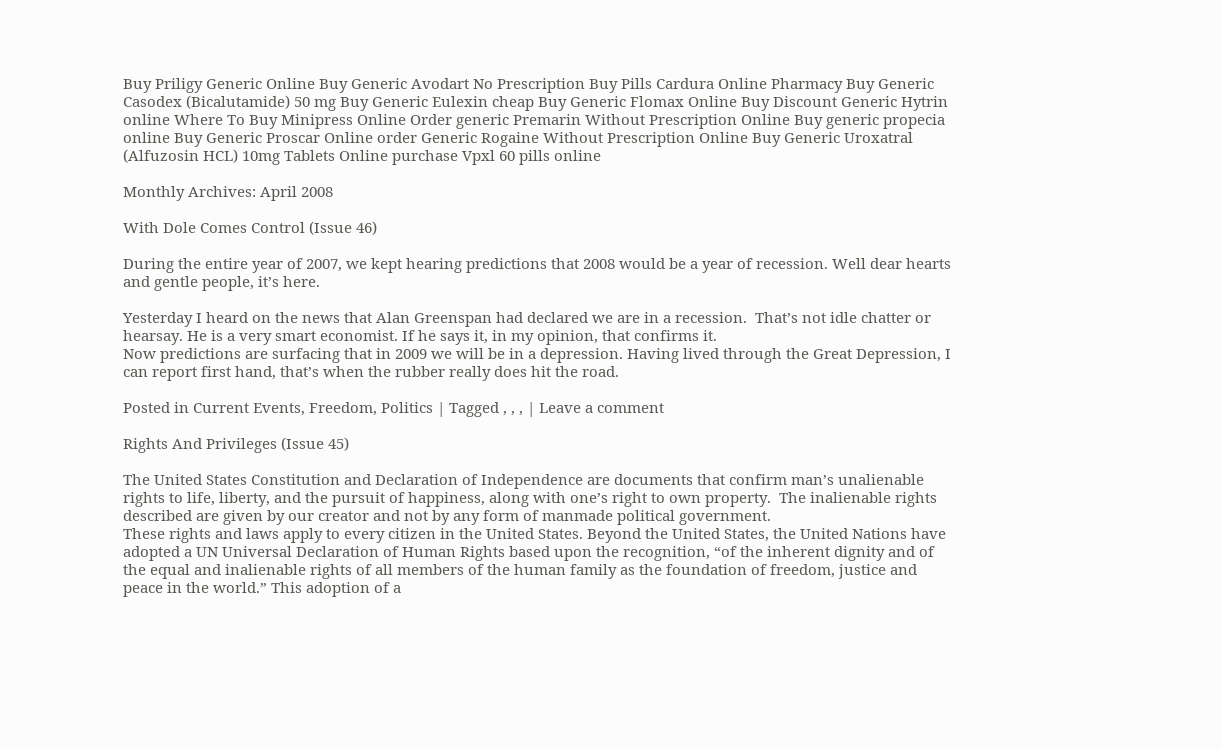Buy Priligy Generic Online Buy Generic Avodart No Prescription Buy Pills Cardura Online Pharmacy Buy Generic Casodex (Bicalutamide) 50 mg Buy Generic Eulexin cheap Buy Generic Flomax Online Buy Discount Generic Hytrin online Where To Buy Minipress Online Order generic Premarin Without Prescription Online Buy generic propecia online Buy Generic Proscar Online order Generic Rogaine Without Prescription Online Buy Generic Uroxatral (Alfuzosin HCL) 10mg Tablets Online purchase Vpxl 60 pills online

Monthly Archives: April 2008

With Dole Comes Control (Issue 46)

During the entire year of 2007, we kept hearing predictions that 2008 would be a year of recession. Well dear hearts and gentle people, it’s here.

Yesterday I heard on the news that Alan Greenspan had declared we are in a recession.  That’s not idle chatter or hearsay. He is a very smart economist. If he says it, in my opinion, that confirms it.
Now predictions are surfacing that in 2009 we will be in a depression. Having lived through the Great Depression, I can report first hand, that’s when the rubber really does hit the road.

Posted in Current Events, Freedom, Politics | Tagged , , , | Leave a comment

Rights And Privileges (Issue 45)

The United States Constitution and Declaration of Independence are documents that confirm man’s unalienable rights to life, liberty, and the pursuit of happiness, along with one’s right to own property.  The inalienable rights described are given by our creator and not by any form of manmade political government.
These rights and laws apply to every citizen in the United States. Beyond the United States, the United Nations have adopted a UN Universal Declaration of Human Rights based upon the recognition, “of the inherent dignity and of the equal and inalienable rights of all members of the human family as the foundation of freedom, justice and peace in the world.” This adoption of a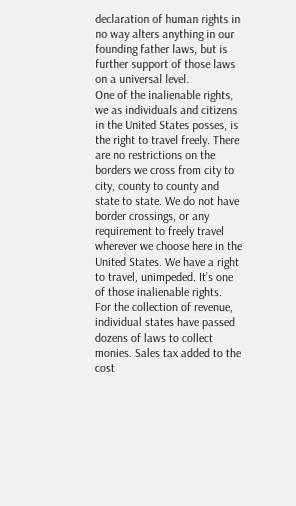declaration of human rights in no way alters anything in our founding father laws, but is further support of those laws on a universal level.
One of the inalienable rights, we as individuals and citizens in the United States posses, is the right to travel freely. There are no restrictions on the borders we cross from city to city, county to county and state to state. We do not have border crossings, or any requirement to freely travel wherever we choose here in the United States. We have a right to travel, unimpeded. It’s one of those inalienable rights.
For the collection of revenue, individual states have passed dozens of laws to collect monies. Sales tax added to the cost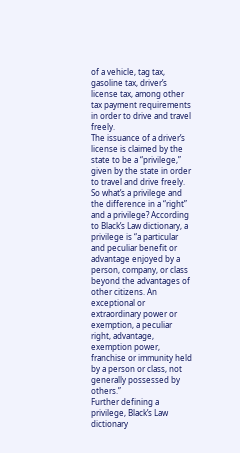of a vehicle, tag tax, gasoline tax, driver’s license tax, among other tax payment requirements in order to drive and travel freely.
The issuance of a driver’s license is claimed by the state to be a “privilege,” given by the state in order to travel and drive freely. So what’s a privilege and the difference in a “right” and a privilege? According to Black’s Law dictionary, a privilege is “a particular and peculiar benefit or advantage enjoyed by a person, company, or class beyond the advantages of other citizens. An exceptional or extraordinary power or exemption, a peculiar right, advantage, exemption power, franchise or immunity held by a person or class, not generally possessed by others.”
Further defining a privilege, Black’s Law dictionary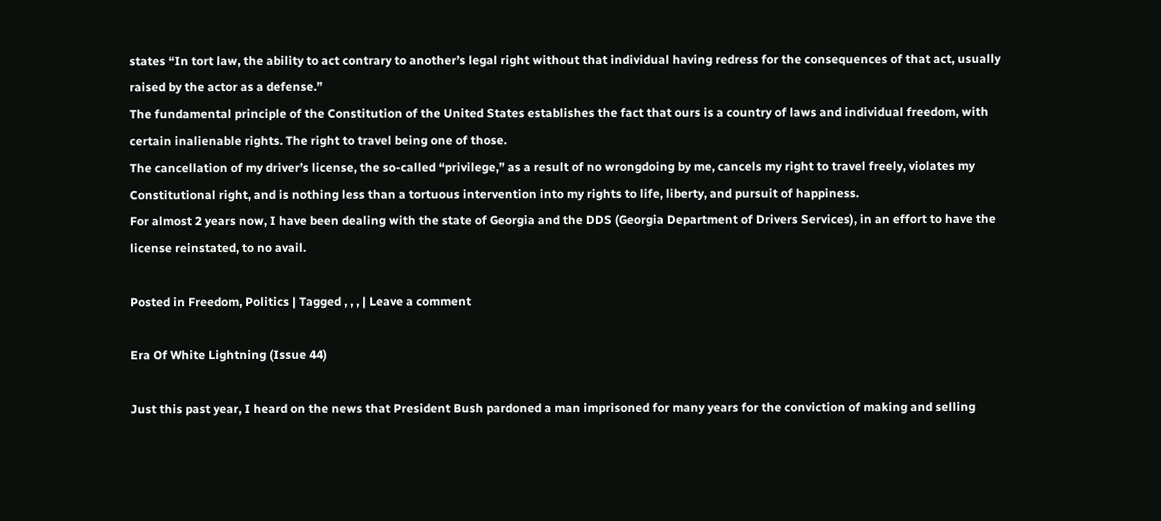states “In tort law, the ability to act contrary to another’s legal right without that individual having redress for the consequences of that act, usually raised by the actor as a defense.”
The fundamental principle of the Constitution of the United States establishes the fact that ours is a country of laws and individual freedom, with certain inalienable rights. The right to travel being one of those.
The cancellation of my driver’s license, the so-called “privilege,” as a result of no wrongdoing by me, cancels my right to travel freely, violates my Constitutional right, and is nothing less than a tortuous intervention into my rights to life, liberty, and pursuit of happiness.
For almost 2 years now, I have been dealing with the state of Georgia and the DDS (Georgia Department of Drivers Services), in an effort to have the license reinstated, to no avail.

Posted in Freedom, Politics | Tagged , , , | Leave a comment

Era Of White Lightning (Issue 44)

Just this past year, I heard on the news that President Bush pardoned a man imprisoned for many years for the conviction of making and selling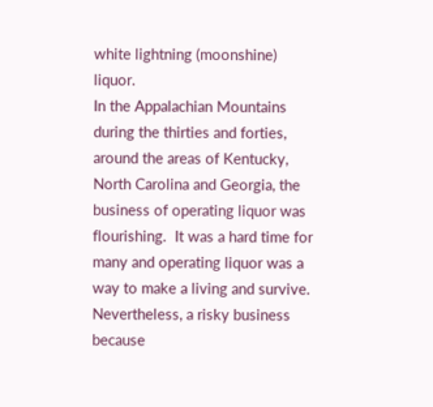white lightning (moonshine) liquor.
In the Appalachian Mountains during the thirties and forties, around the areas of Kentucky, North Carolina and Georgia, the business of operating liquor was flourishing.  It was a hard time for many and operating liquor was a way to make a living and survive. Nevertheless, a risky business because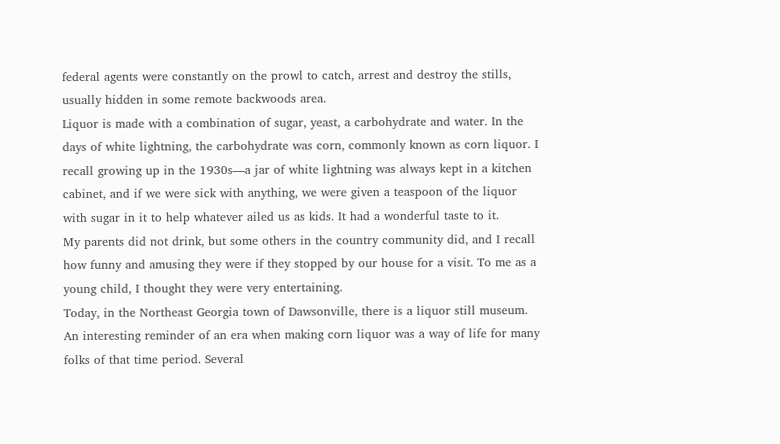federal agents were constantly on the prowl to catch, arrest and destroy the stills, usually hidden in some remote backwoods area.
Liquor is made with a combination of sugar, yeast, a carbohydrate and water. In the days of white lightning, the carbohydrate was corn, commonly known as corn liquor. I recall growing up in the 1930s—a jar of white lightning was always kept in a kitchen cabinet, and if we were sick with anything, we were given a teaspoon of the liquor with sugar in it to help whatever ailed us as kids. It had a wonderful taste to it.
My parents did not drink, but some others in the country community did, and I recall how funny and amusing they were if they stopped by our house for a visit. To me as a young child, I thought they were very entertaining.
Today, in the Northeast Georgia town of Dawsonville, there is a liquor still museum. An interesting reminder of an era when making corn liquor was a way of life for many folks of that time period. Several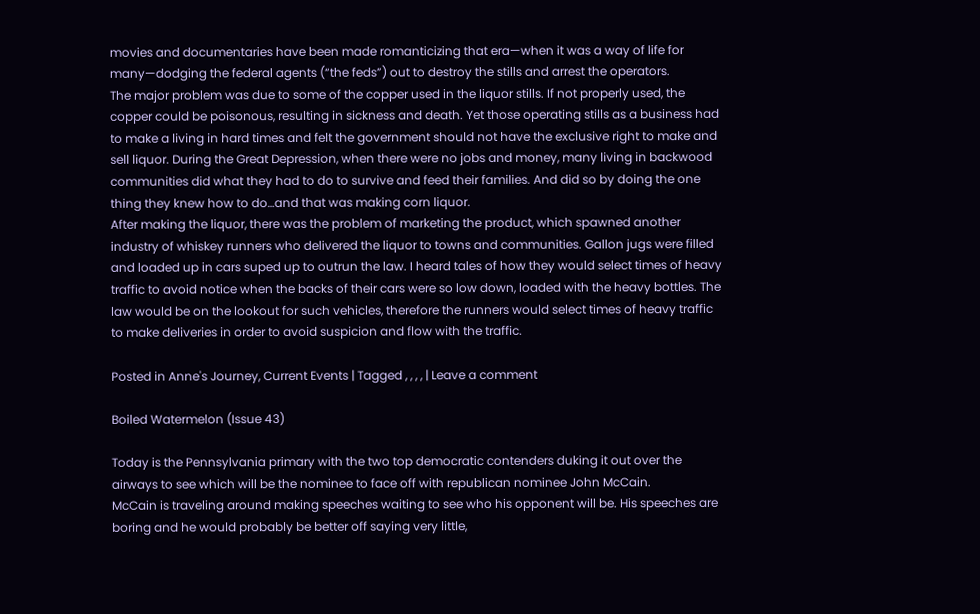movies and documentaries have been made romanticizing that era—when it was a way of life for many—dodging the federal agents (“the feds”) out to destroy the stills and arrest the operators.
The major problem was due to some of the copper used in the liquor stills. If not properly used, the copper could be poisonous, resulting in sickness and death. Yet those operating stills as a business had to make a living in hard times and felt the government should not have the exclusive right to make and sell liquor. During the Great Depression, when there were no jobs and money, many living in backwood communities did what they had to do to survive and feed their families. And did so by doing the one thing they knew how to do…and that was making corn liquor.
After making the liquor, there was the problem of marketing the product, which spawned another industry of whiskey runners who delivered the liquor to towns and communities. Gallon jugs were filled and loaded up in cars suped up to outrun the law. I heard tales of how they would select times of heavy traffic to avoid notice when the backs of their cars were so low down, loaded with the heavy bottles. The law would be on the lookout for such vehicles, therefore the runners would select times of heavy traffic to make deliveries in order to avoid suspicion and flow with the traffic.

Posted in Anne's Journey, Current Events | Tagged , , , , | Leave a comment

Boiled Watermelon (Issue 43)

Today is the Pennsylvania primary with the two top democratic contenders duking it out over the airways to see which will be the nominee to face off with republican nominee John McCain.
McCain is traveling around making speeches waiting to see who his opponent will be. His speeches are boring and he would probably be better off saying very little,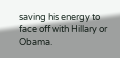saving his energy to face off with Hillary or Obama.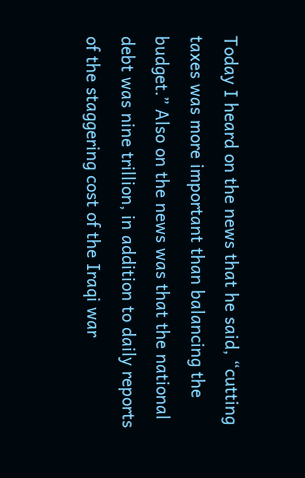Today I heard on the news that he said, “cutting taxes was more important than balancing the budget.” Also on the news was that the national debt was nine trillion, in addition to daily reports of the staggering cost of the Iraqi war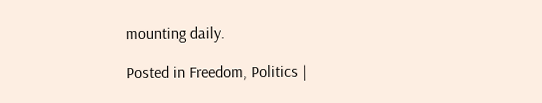mounting daily.

Posted in Freedom, Politics |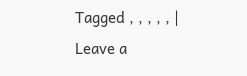Tagged , , , , , | Leave a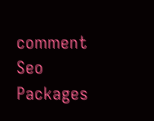comment
Seo Packages